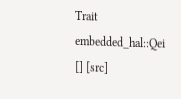Trait embedded_hal::Qei [] [src]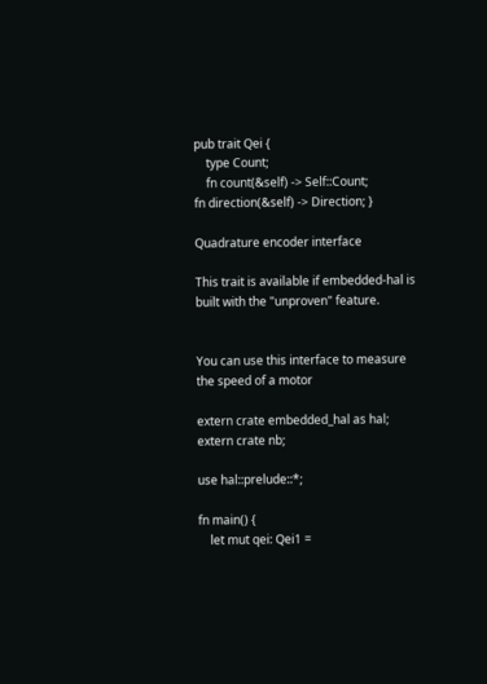pub trait Qei {
    type Count;
    fn count(&self) -> Self::Count;
fn direction(&self) -> Direction; }

Quadrature encoder interface

This trait is available if embedded-hal is built with the "unproven" feature.


You can use this interface to measure the speed of a motor

extern crate embedded_hal as hal;
extern crate nb;

use hal::prelude::*;

fn main() {
    let mut qei: Qei1 =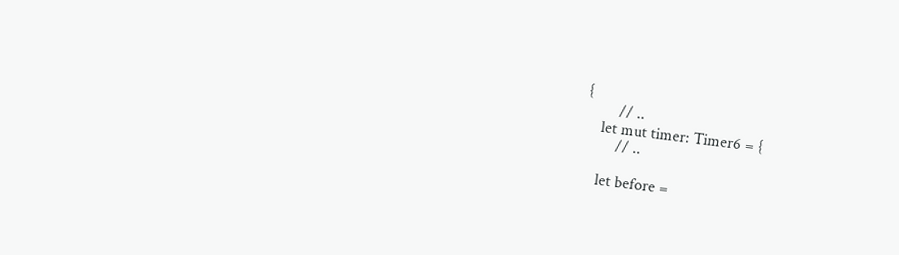{
        // ..
    let mut timer: Timer6 = {
        // ..

    let before =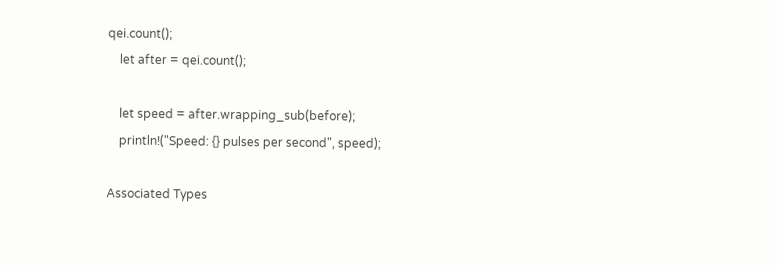qei.count();
    let after = qei.count();

    let speed = after.wrapping_sub(before);
    println!("Speed: {} pulses per second", speed);

Associated Types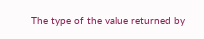The type of the value returned by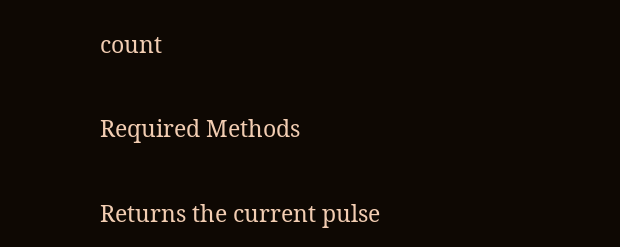count

Required Methods

Returns the current pulse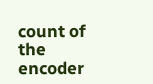count of the encoder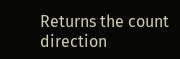Returns the count direction